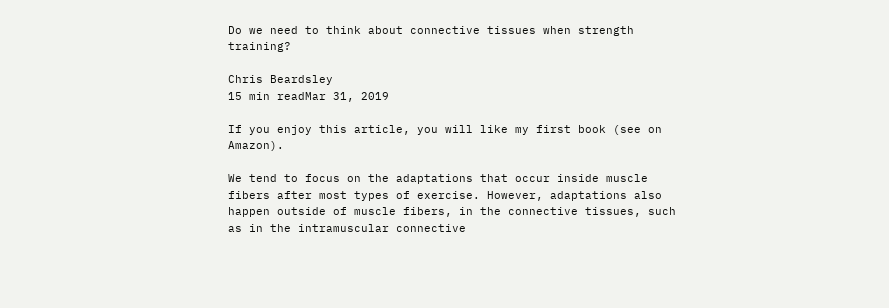Do we need to think about connective tissues when strength training?

Chris Beardsley
15 min readMar 31, 2019

If you enjoy this article, you will like my first book (see on Amazon).

We tend to focus on the adaptations that occur inside muscle fibers after most types of exercise. However, adaptations also happen outside of muscle fibers, in the connective tissues, such as in the intramuscular connective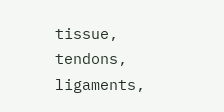tissue, tendons, ligaments,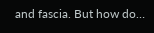and fascia. But how do…